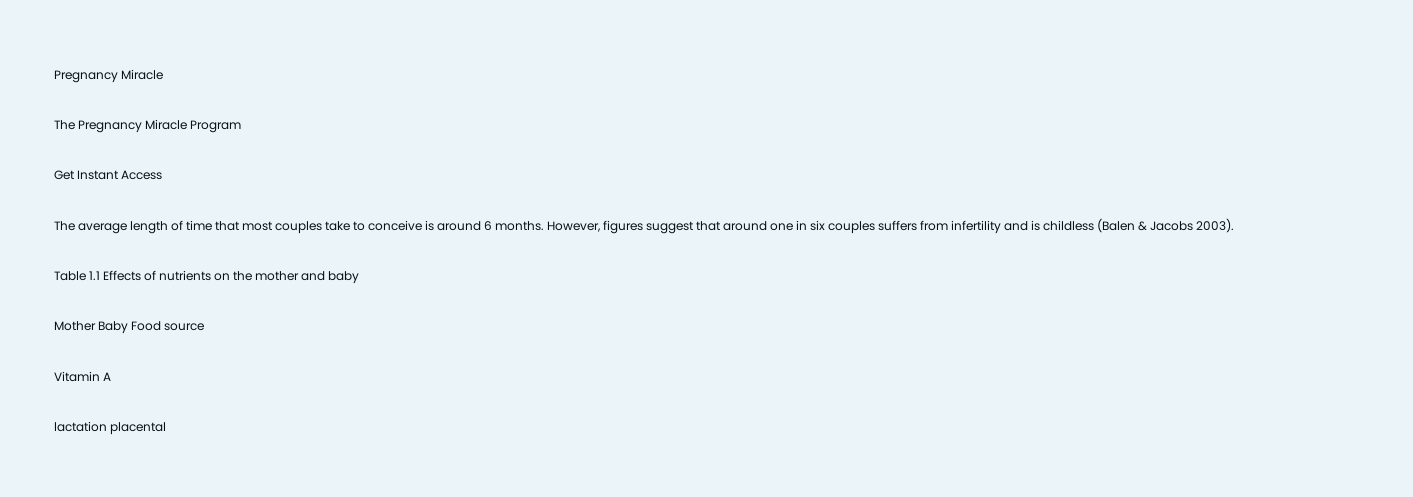Pregnancy Miracle

The Pregnancy Miracle Program

Get Instant Access

The average length of time that most couples take to conceive is around 6 months. However, figures suggest that around one in six couples suffers from infertility and is childless (Balen & Jacobs 2003).

Table 1.1 Effects of nutrients on the mother and baby

Mother Baby Food source

Vitamin A

lactation placental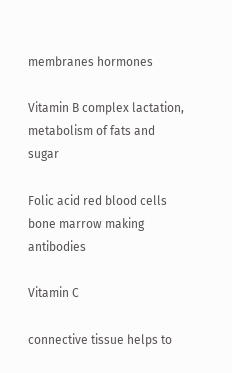membranes hormones

Vitamin B complex lactation, metabolism of fats and sugar

Folic acid red blood cells bone marrow making antibodies

Vitamin C

connective tissue helps to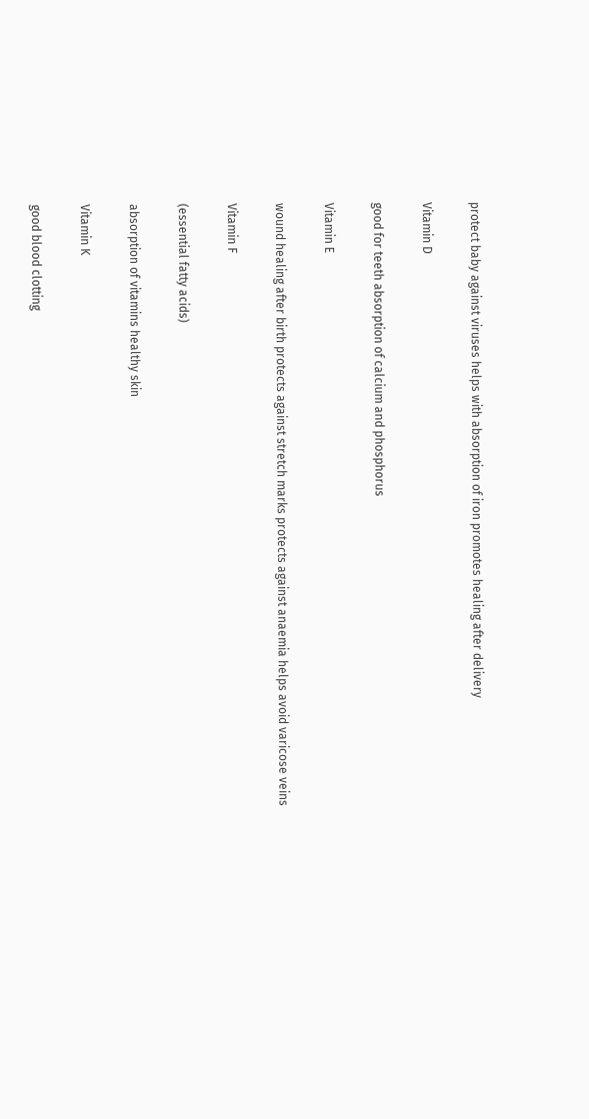protect baby against viruses helps with absorption of iron promotes healing after delivery

Vitamin D

good for teeth absorption of calcium and phosphorus

Vitamin E

wound healing after birth protects against stretch marks protects against anaemia helps avoid varicose veins

Vitamin F

(essential fatty acids)

absorption of vitamins healthy skin

Vitamin K

good blood clotting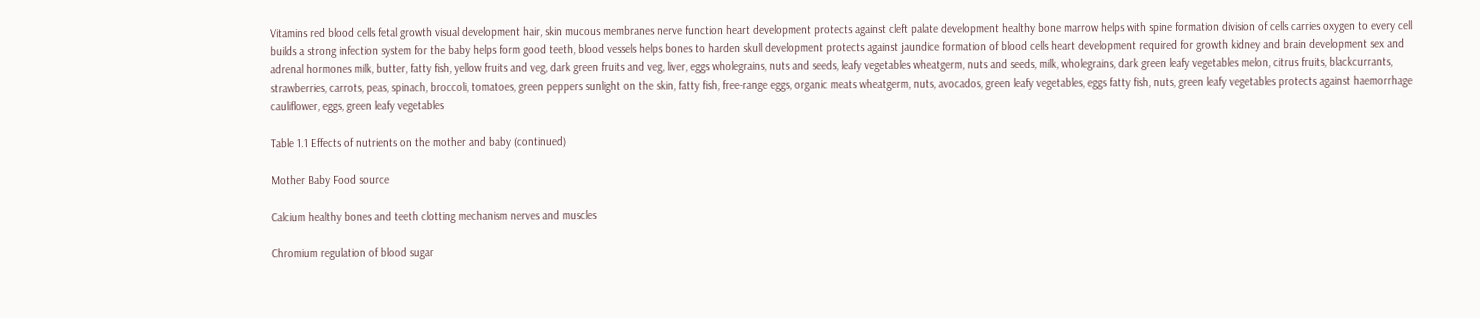Vitamins red blood cells fetal growth visual development hair, skin mucous membranes nerve function heart development protects against cleft palate development healthy bone marrow helps with spine formation division of cells carries oxygen to every cell builds a strong infection system for the baby helps form good teeth, blood vessels helps bones to harden skull development protects against jaundice formation of blood cells heart development required for growth kidney and brain development sex and adrenal hormones milk, butter, fatty fish, yellow fruits and veg, dark green fruits and veg, liver, eggs wholegrains, nuts and seeds, leafy vegetables wheatgerm, nuts and seeds, milk, wholegrains, dark green leafy vegetables melon, citrus fruits, blackcurrants, strawberries, carrots, peas, spinach, broccoli, tomatoes, green peppers sunlight on the skin, fatty fish, free-range eggs, organic meats wheatgerm, nuts, avocados, green leafy vegetables, eggs fatty fish, nuts, green leafy vegetables protects against haemorrhage cauliflower, eggs, green leafy vegetables

Table 1.1 Effects of nutrients on the mother and baby (continued)

Mother Baby Food source

Calcium healthy bones and teeth clotting mechanism nerves and muscles

Chromium regulation of blood sugar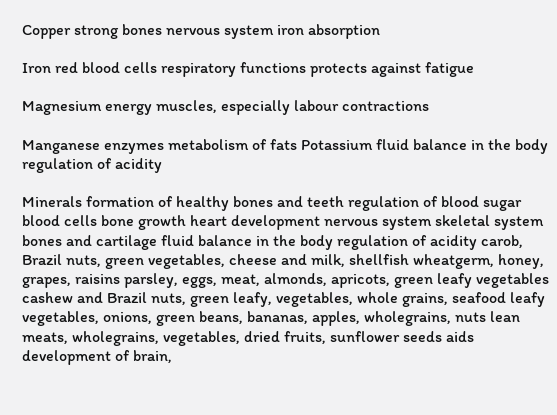Copper strong bones nervous system iron absorption

Iron red blood cells respiratory functions protects against fatigue

Magnesium energy muscles, especially labour contractions

Manganese enzymes metabolism of fats Potassium fluid balance in the body regulation of acidity

Minerals formation of healthy bones and teeth regulation of blood sugar blood cells bone growth heart development nervous system skeletal system bones and cartilage fluid balance in the body regulation of acidity carob, Brazil nuts, green vegetables, cheese and milk, shellfish wheatgerm, honey, grapes, raisins parsley, eggs, meat, almonds, apricots, green leafy vegetables cashew and Brazil nuts, green leafy, vegetables, whole grains, seafood leafy vegetables, onions, green beans, bananas, apples, wholegrains, nuts lean meats, wholegrains, vegetables, dried fruits, sunflower seeds aids development of brain,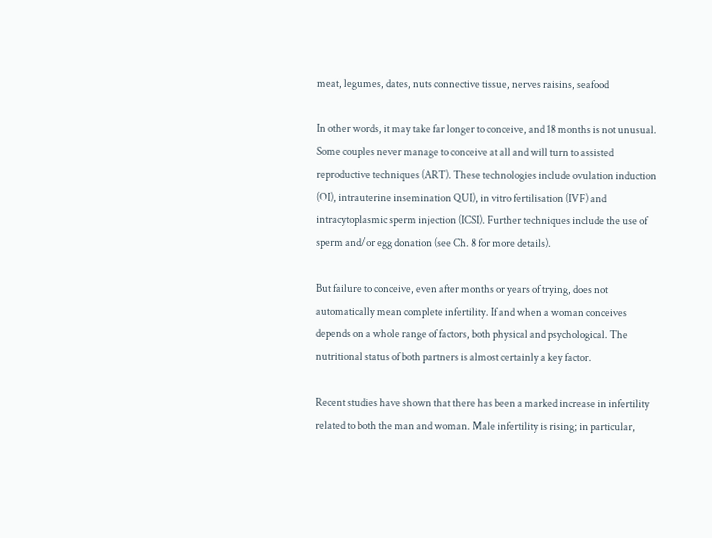meat, legumes, dates, nuts connective tissue, nerves raisins, seafood

In other words, it may take far longer to conceive, and 18 months is not unusual. Some couples never manage to conceive at all and will turn to assisted reproductive techniques (ART). These technologies include ovulation induction (OI), intrauterine insemination QUI), in vitro fertilisation (IVF) and intracytoplasmic sperm injection (ICSI). Further techniques include the use of sperm and/or egg donation (see Ch. 8 for more details).

But failure to conceive, even after months or years of trying, does not automatically mean complete infertility. If and when a woman conceives depends on a whole range of factors, both physical and psychological. The nutritional status of both partners is almost certainly a key factor.

Recent studies have shown that there has been a marked increase in infertility related to both the man and woman. Male infertility is rising; in particular,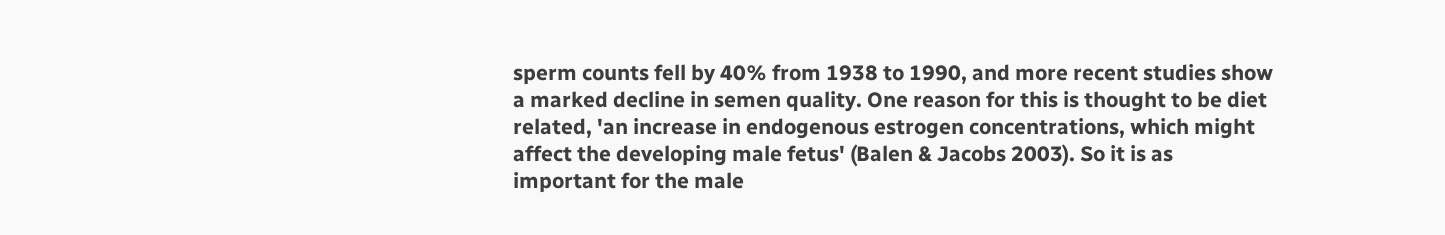sperm counts fell by 40% from 1938 to 1990, and more recent studies show a marked decline in semen quality. One reason for this is thought to be diet related, 'an increase in endogenous estrogen concentrations, which might affect the developing male fetus' (Balen & Jacobs 2003). So it is as important for the male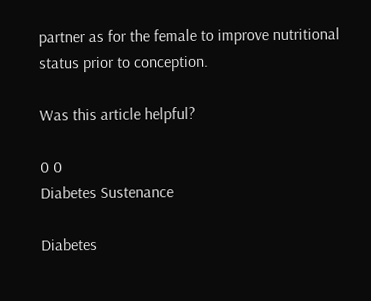partner as for the female to improve nutritional status prior to conception.

Was this article helpful?

0 0
Diabetes Sustenance

Diabetes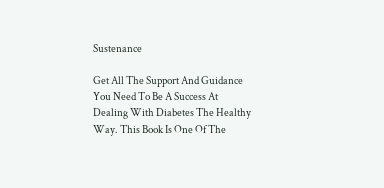Sustenance

Get All The Support And Guidance You Need To Be A Success At Dealing With Diabetes The Healthy Way. This Book Is One Of The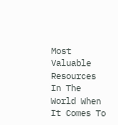Most Valuable Resources In The World When It Comes To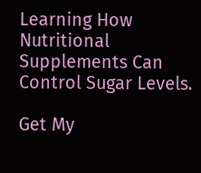Learning How Nutritional Supplements Can Control Sugar Levels.

Get My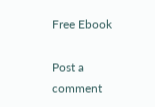Free Ebook

Post a comment